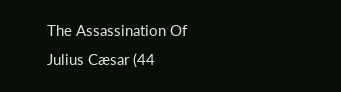The Assassination Of Julius Cæsar (44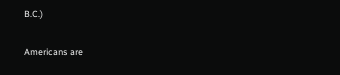B.C.)

Americans are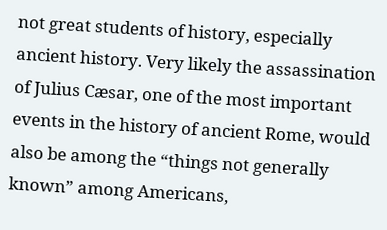not great students of history, especially ancient history. Very likely the assassination of Julius Cæsar, one of the most important events in the history of ancient Rome, would also be among the “things not generally known” among Americans,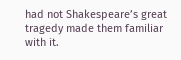had not Shakespeare’s great tragedy made them familiar with it.